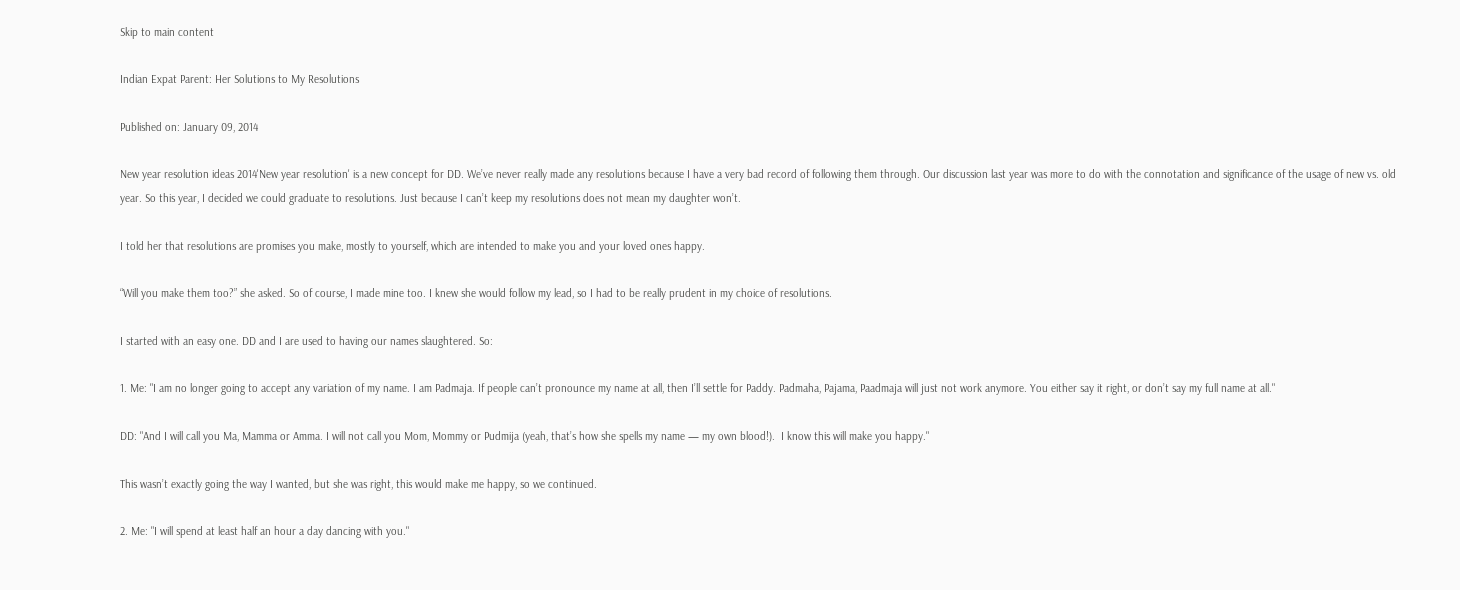Skip to main content

Indian Expat Parent: Her Solutions to My Resolutions

Published on: January 09, 2014

New year resolution ideas 2014'New year resolution' is a new concept for DD. We’ve never really made any resolutions because I have a very bad record of following them through. Our discussion last year was more to do with the connotation and significance of the usage of new vs. old year. So this year, I decided we could graduate to resolutions. Just because I can’t keep my resolutions does not mean my daughter won’t.

I told her that resolutions are promises you make, mostly to yourself, which are intended to make you and your loved ones happy.

“Will you make them too?” she asked. So of course, I made mine too. I knew she would follow my lead, so I had to be really prudent in my choice of resolutions.

I started with an easy one. DD and I are used to having our names slaughtered. So:

1. Me: "I am no longer going to accept any variation of my name. I am Padmaja. If people can’t pronounce my name at all, then I’ll settle for Paddy. Padmaha, Pajama, Paadmaja will just not work anymore. You either say it right, or don’t say my full name at all."

DD: "And I will call you Ma, Mamma or Amma. I will not call you Mom, Mommy or Pudmija (yeah, that’s how she spells my name — my own blood!).  I know this will make you happy."

This wasn’t exactly going the way I wanted, but she was right, this would make me happy, so we continued.

2. Me: "I will spend at least half an hour a day dancing with you."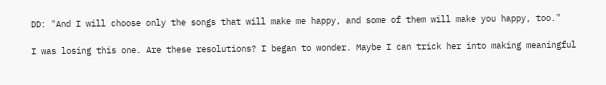DD: "And I will choose only the songs that will make me happy, and some of them will make you happy, too."

I was losing this one. Are these resolutions? I began to wonder. Maybe I can trick her into making meaningful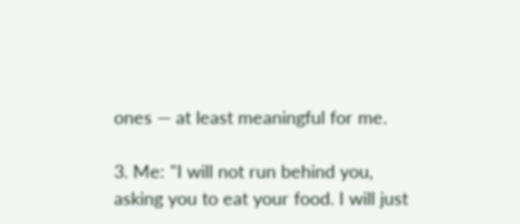ones — at least meaningful for me.

3. Me: "I will not run behind you, asking you to eat your food. I will just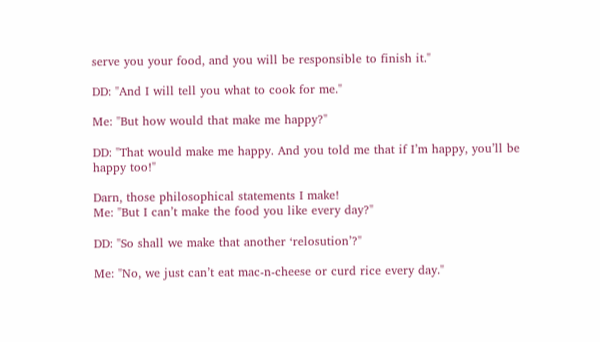serve you your food, and you will be responsible to finish it."

DD: "And I will tell you what to cook for me."

Me: "But how would that make me happy?"

DD: "That would make me happy. And you told me that if I’m happy, you’ll be happy too!"

Darn, those philosophical statements I make!
Me: "But I can’t make the food you like every day?"

DD: "So shall we make that another ‘relosution’?"

Me: "No, we just can’t eat mac-n-cheese or curd rice every day."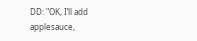DD: "OK, I’ll add applesauce,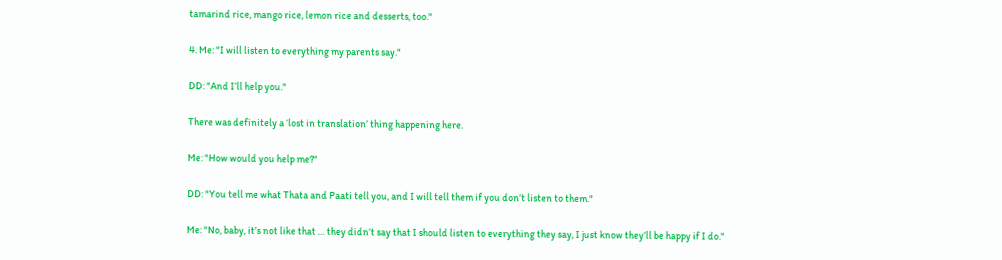tamarind rice, mango rice, lemon rice and desserts, too."

4. Me: "I will listen to everything my parents say."

DD: "And I’ll help you."

There was definitely a ‘lost in translation’ thing happening here.

Me: "How would you help me?"

DD: "You tell me what Thata and Paati tell you, and I will tell them if you don’t listen to them."

Me: "No, baby, it’s not like that … they didn’t say that I should listen to everything they say, I just know they’ll be happy if I do."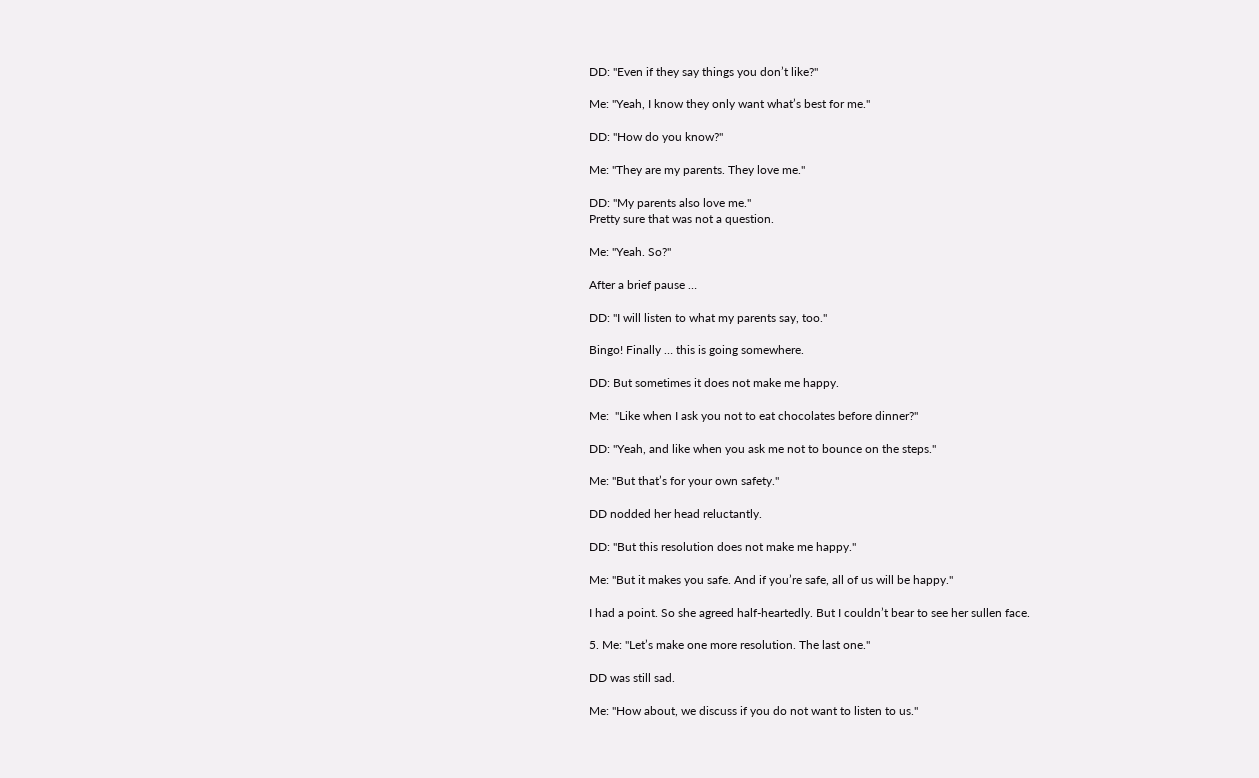DD: "Even if they say things you don’t like?"

Me: "Yeah, I know they only want what’s best for me."

DD: "How do you know?"

Me: "They are my parents. They love me."

DD: "My parents also love me."
Pretty sure that was not a question.

Me: "Yeah. So?"

After a brief pause …

DD: "I will listen to what my parents say, too."

Bingo! Finally … this is going somewhere.

DD: But sometimes it does not make me happy.

Me:  "Like when I ask you not to eat chocolates before dinner?"

DD: "Yeah, and like when you ask me not to bounce on the steps."

Me: "But that’s for your own safety."

DD nodded her head reluctantly.

DD: "But this resolution does not make me happy."

Me: "But it makes you safe. And if you’re safe, all of us will be happy."

I had a point. So she agreed half-heartedly. But I couldn’t bear to see her sullen face.

5. Me: "Let’s make one more resolution. The last one."

DD was still sad.

Me: "How about, we discuss if you do not want to listen to us."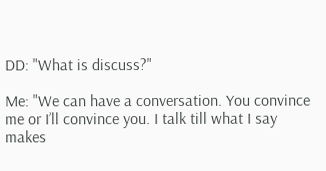DD: "What is discuss?"

Me: "We can have a conversation. You convince me or I’ll convince you. I talk till what I say makes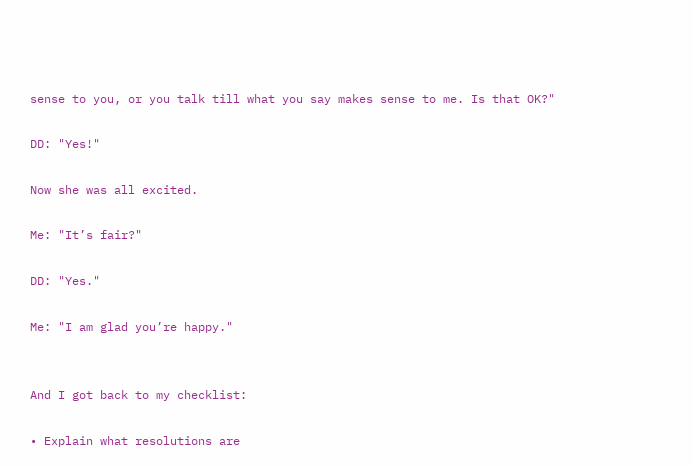sense to you, or you talk till what you say makes sense to me. Is that OK?"

DD: "Yes!"

Now she was all excited.

Me: "It’s fair?"

DD: "Yes."

Me: "I am glad you’re happy."


And I got back to my checklist:

• Explain what resolutions are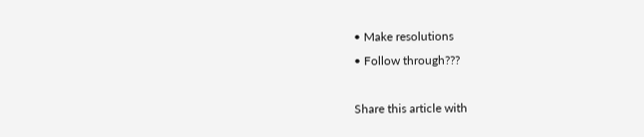• Make resolutions
• Follow through???

Share this article with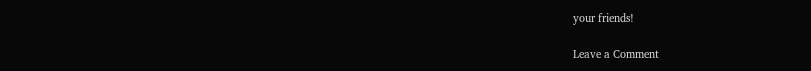your friends!

Leave a Comment